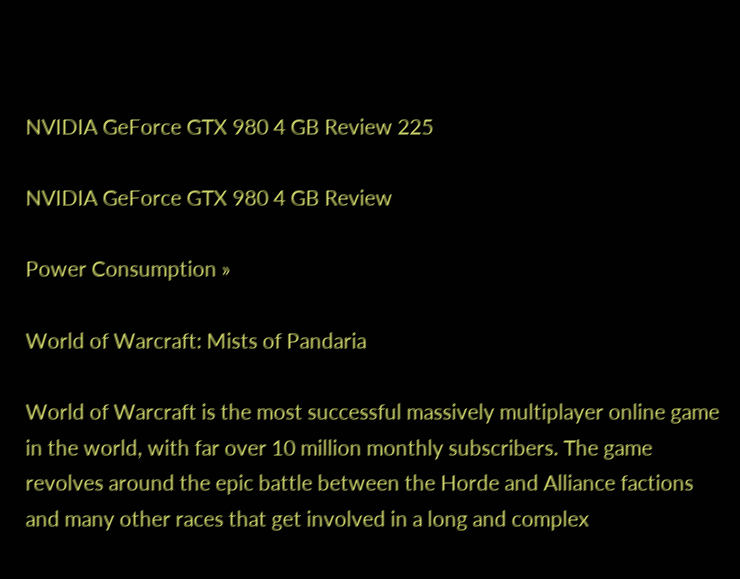NVIDIA GeForce GTX 980 4 GB Review 225

NVIDIA GeForce GTX 980 4 GB Review

Power Consumption »

World of Warcraft: Mists of Pandaria

World of Warcraft is the most successful massively multiplayer online game in the world, with far over 10 million monthly subscribers. The game revolves around the epic battle between the Horde and Alliance factions and many other races that get involved in a long and complex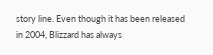story line. Even though it has been released in 2004, Blizzard has always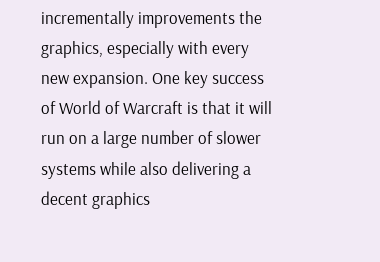incrementally improvements the graphics, especially with every new expansion. One key success of World of Warcraft is that it will run on a large number of slower systems while also delivering a decent graphics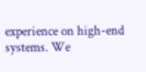experience on high-end systems. We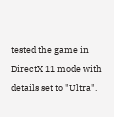tested the game in DirectX 11 mode with details set to "Ultra".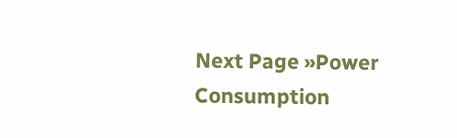Next Page »Power Consumption